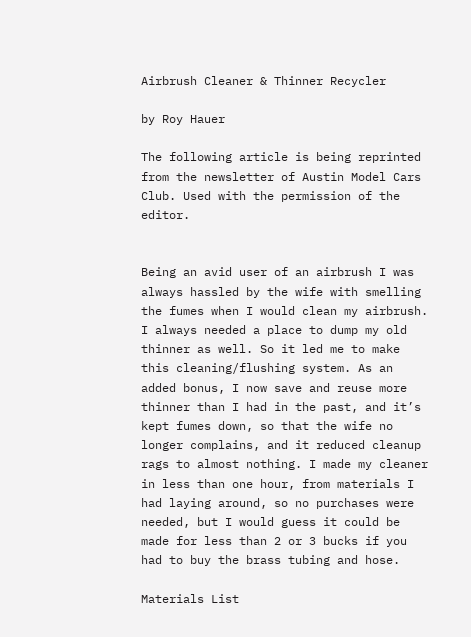Airbrush Cleaner & Thinner Recycler

by Roy Hauer

The following article is being reprinted from the newsletter of Austin Model Cars Club. Used with the permission of the editor.


Being an avid user of an airbrush I was always hassled by the wife with smelling the fumes when I would clean my airbrush. I always needed a place to dump my old thinner as well. So it led me to make this cleaning/flushing system. As an added bonus, I now save and reuse more thinner than I had in the past, and it’s kept fumes down, so that the wife no longer complains, and it reduced cleanup rags to almost nothing. I made my cleaner in less than one hour, from materials I had laying around, so no purchases were needed, but I would guess it could be made for less than 2 or 3 bucks if you had to buy the brass tubing and hose.

Materials List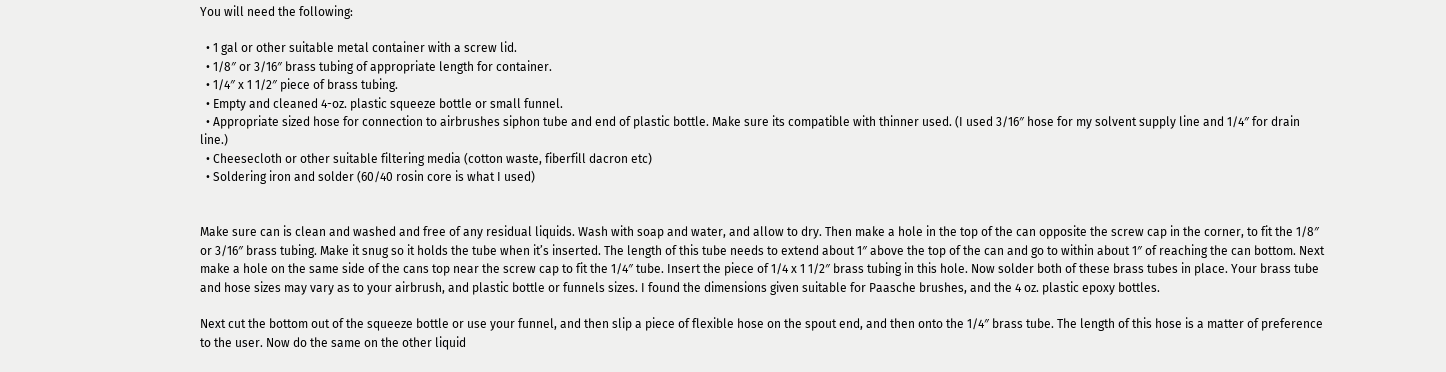You will need the following:

  • 1 gal or other suitable metal container with a screw lid.
  • 1/8″ or 3/16″ brass tubing of appropriate length for container.
  • 1/4″ x 1 1/2″ piece of brass tubing.
  • Empty and cleaned 4-oz. plastic squeeze bottle or small funnel.
  • Appropriate sized hose for connection to airbrushes siphon tube and end of plastic bottle. Make sure its compatible with thinner used. (I used 3/16″ hose for my solvent supply line and 1/4″ for drain line.)
  • Cheesecloth or other suitable filtering media (cotton waste, fiberfill dacron etc)
  • Soldering iron and solder (60/40 rosin core is what I used)


Make sure can is clean and washed and free of any residual liquids. Wash with soap and water, and allow to dry. Then make a hole in the top of the can opposite the screw cap in the corner, to fit the 1/8″ or 3/16″ brass tubing. Make it snug so it holds the tube when it’s inserted. The length of this tube needs to extend about 1″ above the top of the can and go to within about 1″ of reaching the can bottom. Next make a hole on the same side of the cans top near the screw cap to fit the 1/4″ tube. Insert the piece of 1/4 x 1 1/2″ brass tubing in this hole. Now solder both of these brass tubes in place. Your brass tube and hose sizes may vary as to your airbrush, and plastic bottle or funnels sizes. I found the dimensions given suitable for Paasche brushes, and the 4 oz. plastic epoxy bottles.

Next cut the bottom out of the squeeze bottle or use your funnel, and then slip a piece of flexible hose on the spout end, and then onto the 1/4″ brass tube. The length of this hose is a matter of preference to the user. Now do the same on the other liquid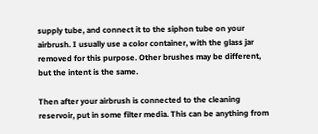supply tube, and connect it to the siphon tube on your airbrush. I usually use a color container, with the glass jar removed for this purpose. Other brushes may be different, but the intent is the same.

Then after your airbrush is connected to the cleaning reservoir, put in some filter media. This can be anything from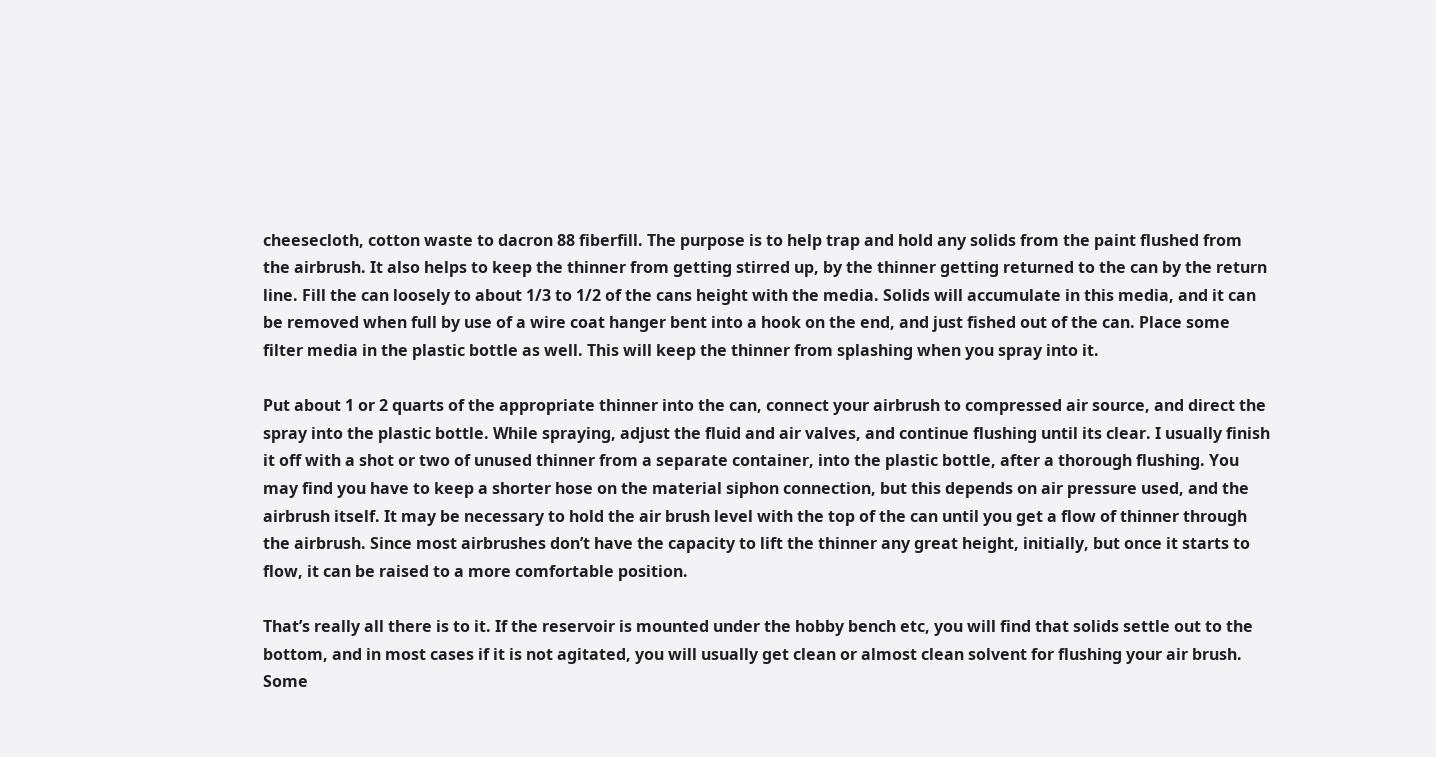cheesecloth, cotton waste to dacron 88 fiberfill. The purpose is to help trap and hold any solids from the paint flushed from the airbrush. It also helps to keep the thinner from getting stirred up, by the thinner getting returned to the can by the return line. Fill the can loosely to about 1/3 to 1/2 of the cans height with the media. Solids will accumulate in this media, and it can be removed when full by use of a wire coat hanger bent into a hook on the end, and just fished out of the can. Place some filter media in the plastic bottle as well. This will keep the thinner from splashing when you spray into it.

Put about 1 or 2 quarts of the appropriate thinner into the can, connect your airbrush to compressed air source, and direct the spray into the plastic bottle. While spraying, adjust the fluid and air valves, and continue flushing until its clear. I usually finish it off with a shot or two of unused thinner from a separate container, into the plastic bottle, after a thorough flushing. You may find you have to keep a shorter hose on the material siphon connection, but this depends on air pressure used, and the airbrush itself. It may be necessary to hold the air brush level with the top of the can until you get a flow of thinner through the airbrush. Since most airbrushes don’t have the capacity to lift the thinner any great height, initially, but once it starts to flow, it can be raised to a more comfortable position.

That’s really all there is to it. If the reservoir is mounted under the hobby bench etc, you will find that solids settle out to the bottom, and in most cases if it is not agitated, you will usually get clean or almost clean solvent for flushing your air brush. Some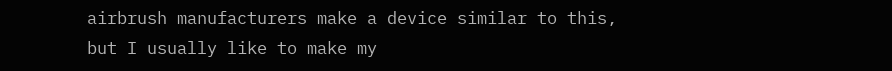airbrush manufacturers make a device similar to this, but I usually like to make my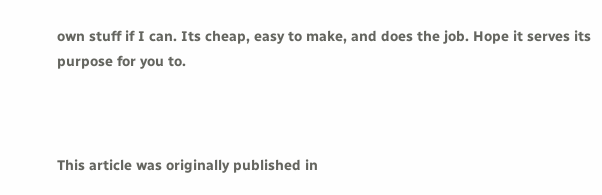own stuff if I can. Its cheap, easy to make, and does the job. Hope it serves its purpose for you to.



This article was originally published in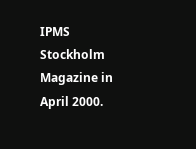IPMS Stockholm Magazine in April 2000.